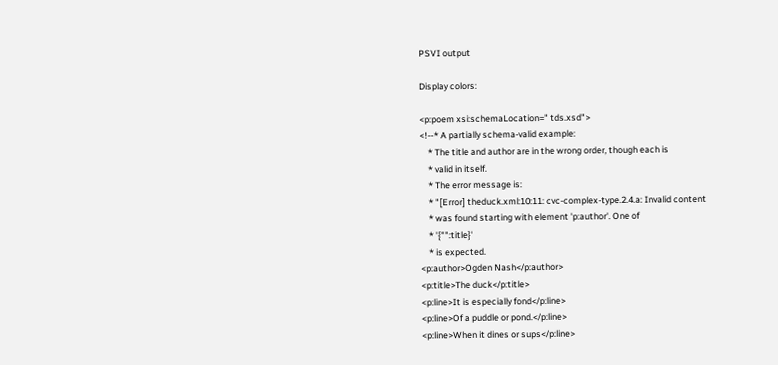PSVI output

Display colors:

<p:poem xsi:schemaLocation=" tds.xsd">
<!--* A partially schema-valid example:
    * The title and author are in the wrong order, though each is
    * valid in itself.
    * The error message is:
    * "[Error] theduck.xml:10:11: cvc-complex-type.2.4.a: Invalid content
    * was found starting with element 'p:author'. One of
    * '{"":title}'
    * is expected.
<p:author>Ogden Nash</p:author>
<p:title>The duck</p:title>
<p:line>It is especially fond</p:line>
<p:line>Of a puddle or pond.</p:line>
<p:line>When it dines or sups</p:line>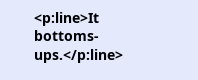<p:line>It bottoms-ups.</p:line>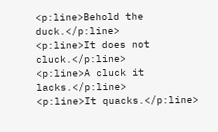<p:line>Behold the duck.</p:line>
<p:line>It does not cluck.</p:line>
<p:line>A cluck it lacks.</p:line>
<p:line>It quacks.</p:line>